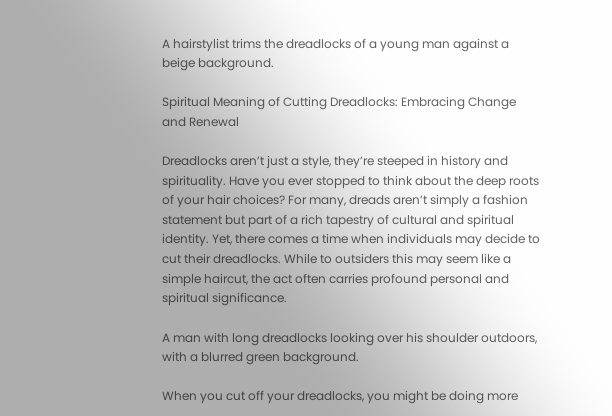A hairstylist trims the dreadlocks of a young man against a beige background.

Spiritual Meaning of Cutting Dreadlocks: Embracing Change and Renewal

Dreadlocks aren’t just a style, they’re steeped in history and spirituality. Have you ever stopped to think about the deep roots of your hair choices? For many, dreads aren’t simply a fashion statement but part of a rich tapestry of cultural and spiritual identity. Yet, there comes a time when individuals may decide to cut their dreadlocks. While to outsiders this may seem like a simple haircut, the act often carries profound personal and spiritual significance.

A man with long dreadlocks looking over his shoulder outdoors, with a blurred green background.

When you cut off your dreadlocks, you might be doing more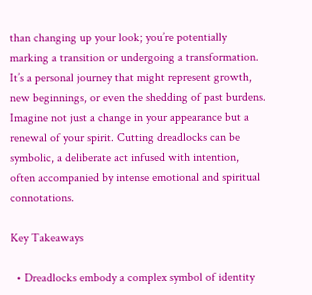than changing up your look; you’re potentially marking a transition or undergoing a transformation. It’s a personal journey that might represent growth, new beginnings, or even the shedding of past burdens. Imagine not just a change in your appearance but a renewal of your spirit. Cutting dreadlocks can be symbolic, a deliberate act infused with intention, often accompanied by intense emotional and spiritual connotations.

Key Takeaways

  • Dreadlocks embody a complex symbol of identity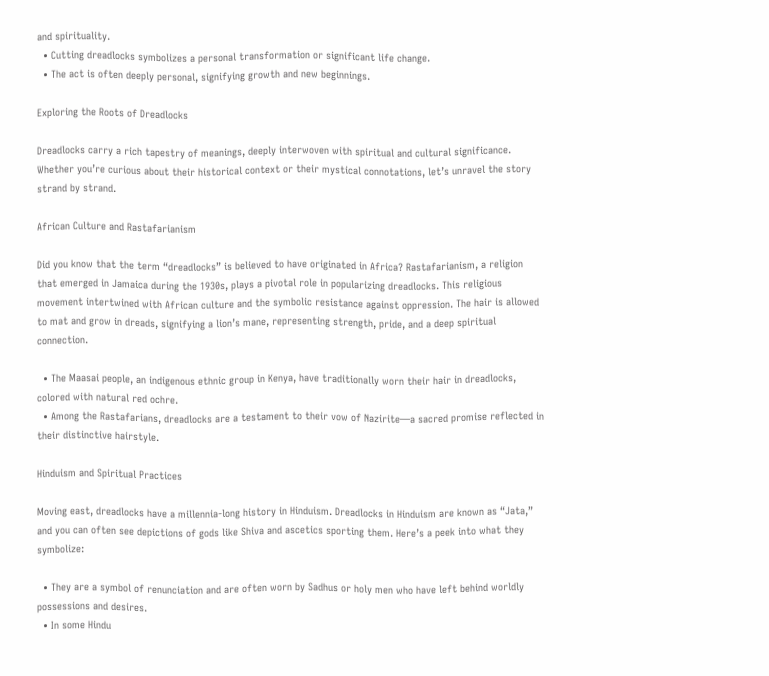and spirituality.
  • Cutting dreadlocks symbolizes a personal transformation or significant life change.
  • The act is often deeply personal, signifying growth and new beginnings.

Exploring the Roots of Dreadlocks

Dreadlocks carry a rich tapestry of meanings, deeply interwoven with spiritual and cultural significance. Whether you’re curious about their historical context or their mystical connotations, let’s unravel the story strand by strand.

African Culture and Rastafarianism

Did you know that the term “dreadlocks” is believed to have originated in Africa? Rastafarianism, a religion that emerged in Jamaica during the 1930s, plays a pivotal role in popularizing dreadlocks. This religious movement intertwined with African culture and the symbolic resistance against oppression. The hair is allowed to mat and grow in dreads, signifying a lion’s mane, representing strength, pride, and a deep spiritual connection.

  • The Maasai people, an indigenous ethnic group in Kenya, have traditionally worn their hair in dreadlocks, colored with natural red ochre.
  • Among the Rastafarians, dreadlocks are a testament to their vow of Nazirite—a sacred promise reflected in their distinctive hairstyle.

Hinduism and Spiritual Practices

Moving east, dreadlocks have a millennia-long history in Hinduism. Dreadlocks in Hinduism are known as “Jata,” and you can often see depictions of gods like Shiva and ascetics sporting them. Here’s a peek into what they symbolize:

  • They are a symbol of renunciation and are often worn by Sadhus or holy men who have left behind worldly possessions and desires.
  • In some Hindu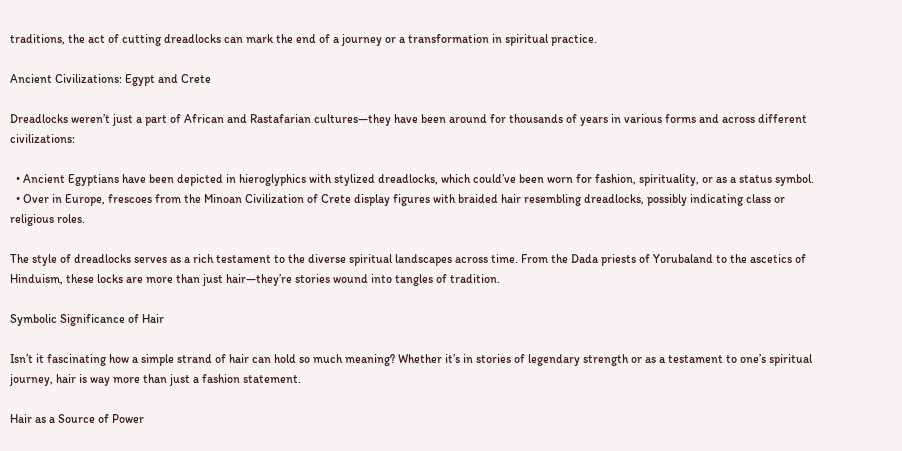traditions, the act of cutting dreadlocks can mark the end of a journey or a transformation in spiritual practice.

Ancient Civilizations: Egypt and Crete

Dreadlocks weren’t just a part of African and Rastafarian cultures—they have been around for thousands of years in various forms and across different civilizations:

  • Ancient Egyptians have been depicted in hieroglyphics with stylized dreadlocks, which could’ve been worn for fashion, spirituality, or as a status symbol.
  • Over in Europe, frescoes from the Minoan Civilization of Crete display figures with braided hair resembling dreadlocks, possibly indicating class or religious roles.

The style of dreadlocks serves as a rich testament to the diverse spiritual landscapes across time. From the Dada priests of Yorubaland to the ascetics of Hinduism, these locks are more than just hair—they’re stories wound into tangles of tradition.

Symbolic Significance of Hair

Isn’t it fascinating how a simple strand of hair can hold so much meaning? Whether it’s in stories of legendary strength or as a testament to one’s spiritual journey, hair is way more than just a fashion statement.

Hair as a Source of Power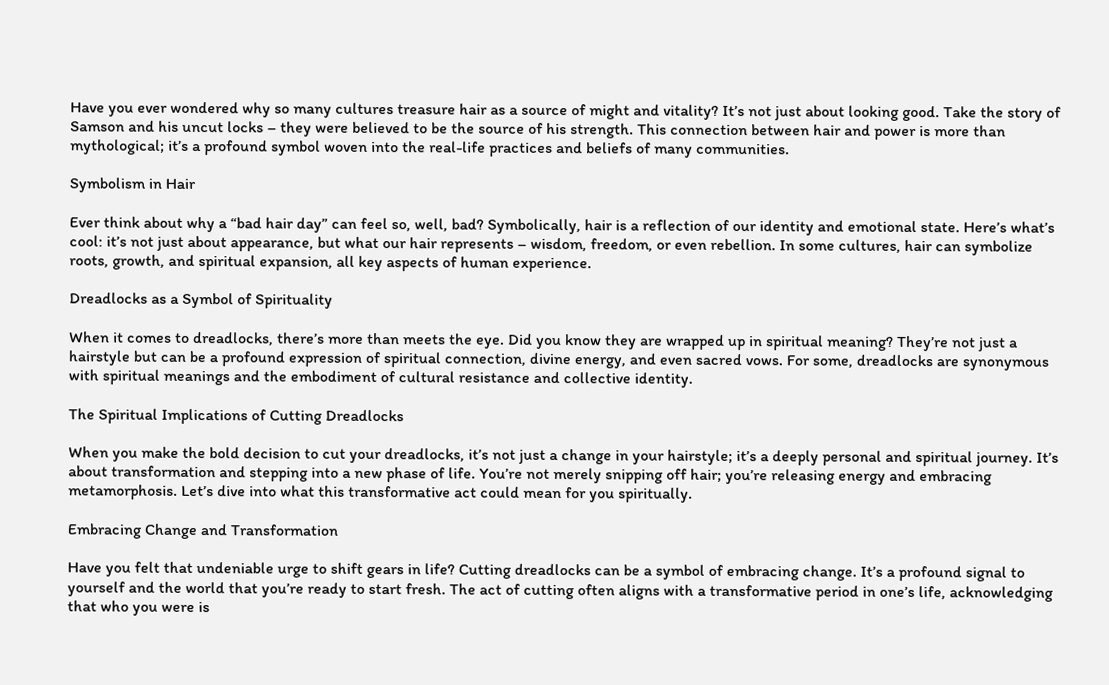Have you ever wondered why so many cultures treasure hair as a source of might and vitality? It’s not just about looking good. Take the story of Samson and his uncut locks – they were believed to be the source of his strength. This connection between hair and power is more than mythological; it’s a profound symbol woven into the real-life practices and beliefs of many communities.

Symbolism in Hair

Ever think about why a “bad hair day” can feel so, well, bad? Symbolically, hair is a reflection of our identity and emotional state. Here’s what’s cool: it’s not just about appearance, but what our hair represents – wisdom, freedom, or even rebellion. In some cultures, hair can symbolize roots, growth, and spiritual expansion, all key aspects of human experience.

Dreadlocks as a Symbol of Spirituality

When it comes to dreadlocks, there’s more than meets the eye. Did you know they are wrapped up in spiritual meaning? They’re not just a hairstyle but can be a profound expression of spiritual connection, divine energy, and even sacred vows. For some, dreadlocks are synonymous with spiritual meanings and the embodiment of cultural resistance and collective identity.

The Spiritual Implications of Cutting Dreadlocks

When you make the bold decision to cut your dreadlocks, it’s not just a change in your hairstyle; it’s a deeply personal and spiritual journey. It’s about transformation and stepping into a new phase of life. You’re not merely snipping off hair; you’re releasing energy and embracing metamorphosis. Let’s dive into what this transformative act could mean for you spiritually.

Embracing Change and Transformation

Have you felt that undeniable urge to shift gears in life? Cutting dreadlocks can be a symbol of embracing change. It’s a profound signal to yourself and the world that you’re ready to start fresh. The act of cutting often aligns with a transformative period in one’s life, acknowledging that who you were is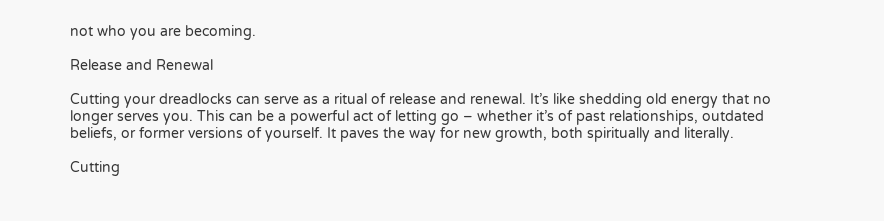not who you are becoming.

Release and Renewal

Cutting your dreadlocks can serve as a ritual of release and renewal. It’s like shedding old energy that no longer serves you. This can be a powerful act of letting go – whether it’s of past relationships, outdated beliefs, or former versions of yourself. It paves the way for new growth, both spiritually and literally.

Cutting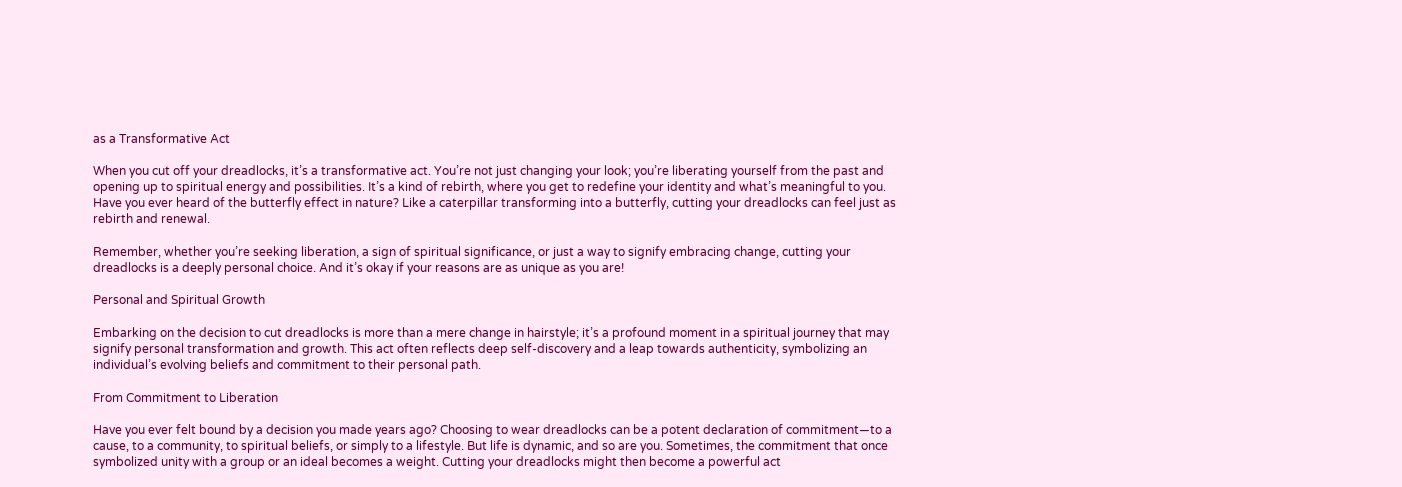as a Transformative Act

When you cut off your dreadlocks, it’s a transformative act. You’re not just changing your look; you’re liberating yourself from the past and opening up to spiritual energy and possibilities. It’s a kind of rebirth, where you get to redefine your identity and what’s meaningful to you. Have you ever heard of the butterfly effect in nature? Like a caterpillar transforming into a butterfly, cutting your dreadlocks can feel just as rebirth and renewal.

Remember, whether you’re seeking liberation, a sign of spiritual significance, or just a way to signify embracing change, cutting your dreadlocks is a deeply personal choice. And it’s okay if your reasons are as unique as you are!

Personal and Spiritual Growth

Embarking on the decision to cut dreadlocks is more than a mere change in hairstyle; it’s a profound moment in a spiritual journey that may signify personal transformation and growth. This act often reflects deep self-discovery and a leap towards authenticity, symbolizing an individual’s evolving beliefs and commitment to their personal path.

From Commitment to Liberation

Have you ever felt bound by a decision you made years ago? Choosing to wear dreadlocks can be a potent declaration of commitment—to a cause, to a community, to spiritual beliefs, or simply to a lifestyle. But life is dynamic, and so are you. Sometimes, the commitment that once symbolized unity with a group or an ideal becomes a weight. Cutting your dreadlocks might then become a powerful act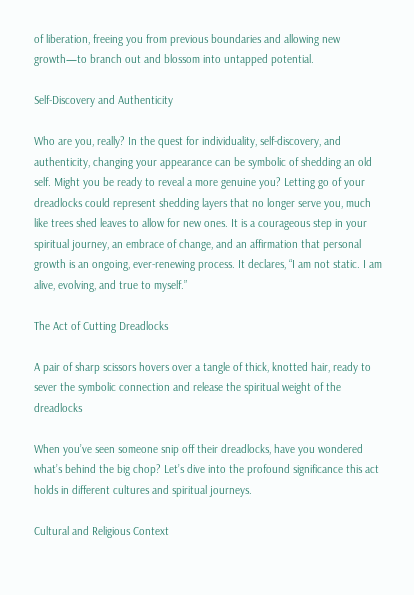of liberation, freeing you from previous boundaries and allowing new growth—to branch out and blossom into untapped potential.

Self-Discovery and Authenticity

Who are you, really? In the quest for individuality, self-discovery, and authenticity, changing your appearance can be symbolic of shedding an old self. Might you be ready to reveal a more genuine you? Letting go of your dreadlocks could represent shedding layers that no longer serve you, much like trees shed leaves to allow for new ones. It is a courageous step in your spiritual journey, an embrace of change, and an affirmation that personal growth is an ongoing, ever-renewing process. It declares, “I am not static. I am alive, evolving, and true to myself.”

The Act of Cutting Dreadlocks

A pair of sharp scissors hovers over a tangle of thick, knotted hair, ready to sever the symbolic connection and release the spiritual weight of the dreadlocks

When you’ve seen someone snip off their dreadlocks, have you wondered what’s behind the big chop? Let’s dive into the profound significance this act holds in different cultures and spiritual journeys.

Cultural and Religious Context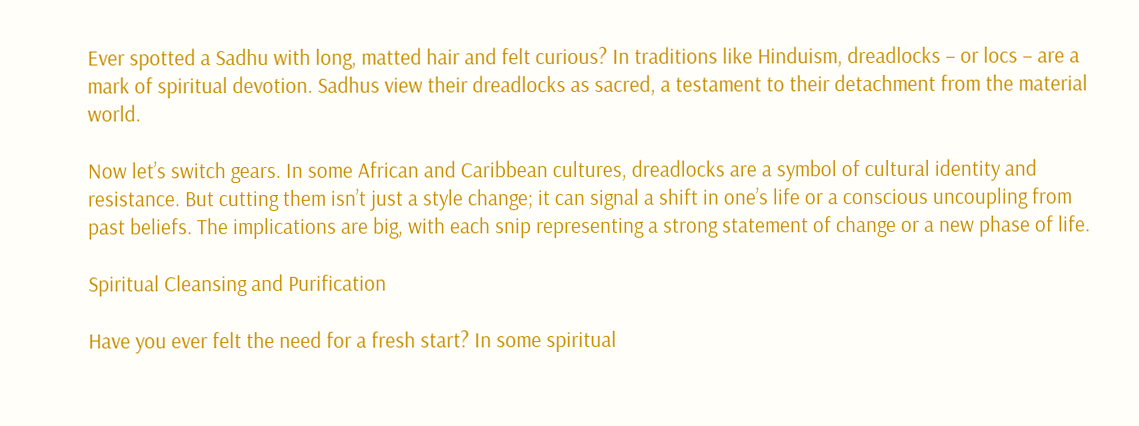Ever spotted a Sadhu with long, matted hair and felt curious? In traditions like Hinduism, dreadlocks – or locs – are a mark of spiritual devotion. Sadhus view their dreadlocks as sacred, a testament to their detachment from the material world.

Now let’s switch gears. In some African and Caribbean cultures, dreadlocks are a symbol of cultural identity and resistance. But cutting them isn’t just a style change; it can signal a shift in one’s life or a conscious uncoupling from past beliefs. The implications are big, with each snip representing a strong statement of change or a new phase of life.

Spiritual Cleansing and Purification

Have you ever felt the need for a fresh start? In some spiritual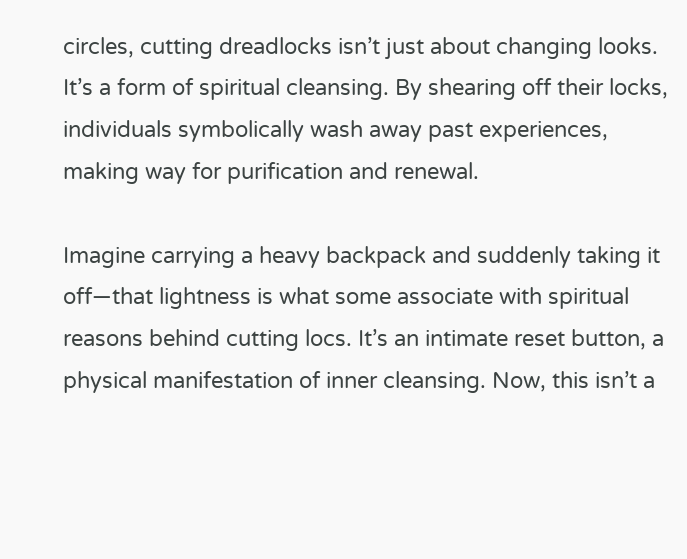circles, cutting dreadlocks isn’t just about changing looks. It’s a form of spiritual cleansing. By shearing off their locks, individuals symbolically wash away past experiences, making way for purification and renewal.

Imagine carrying a heavy backpack and suddenly taking it off—that lightness is what some associate with spiritual reasons behind cutting locs. It’s an intimate reset button, a physical manifestation of inner cleansing. Now, this isn’t a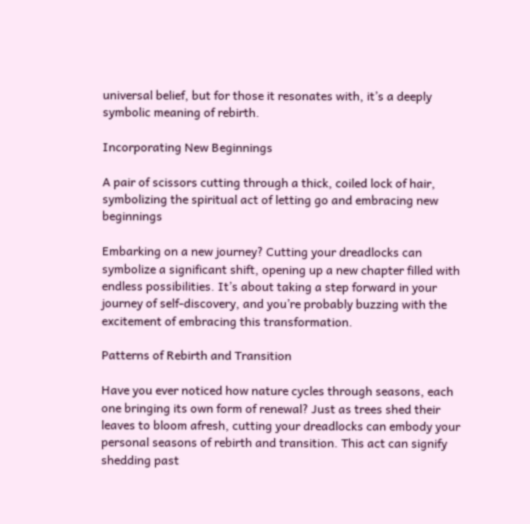universal belief, but for those it resonates with, it’s a deeply symbolic meaning of rebirth.

Incorporating New Beginnings

A pair of scissors cutting through a thick, coiled lock of hair, symbolizing the spiritual act of letting go and embracing new beginnings

Embarking on a new journey? Cutting your dreadlocks can symbolize a significant shift, opening up a new chapter filled with endless possibilities. It’s about taking a step forward in your journey of self-discovery, and you’re probably buzzing with the excitement of embracing this transformation.

Patterns of Rebirth and Transition

Have you ever noticed how nature cycles through seasons, each one bringing its own form of renewal? Just as trees shed their leaves to bloom afresh, cutting your dreadlocks can embody your personal seasons of rebirth and transition. This act can signify shedding past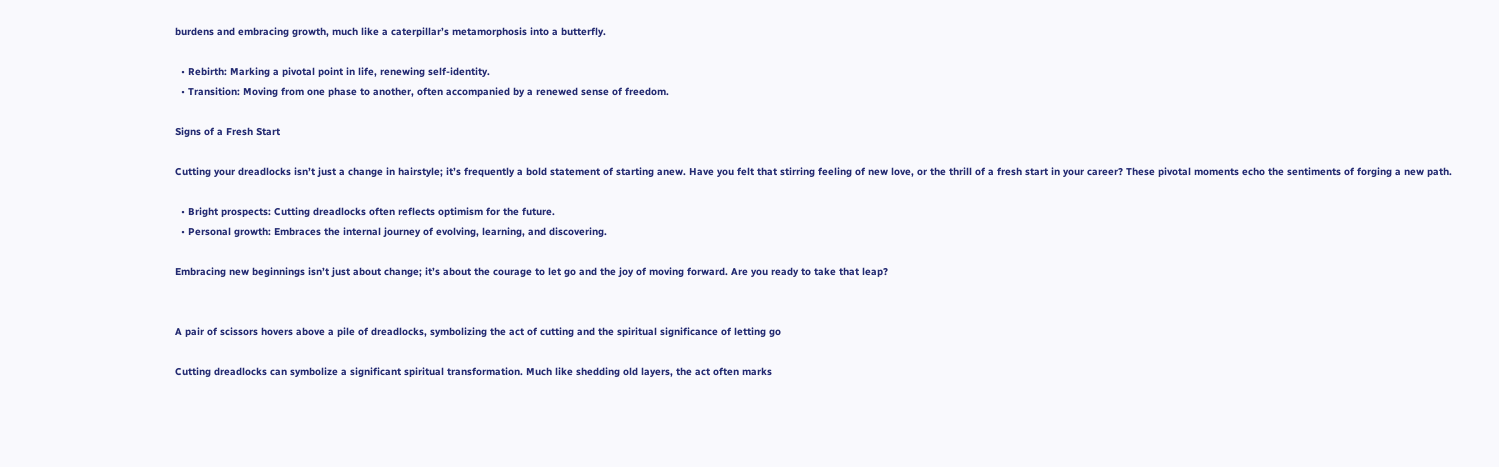burdens and embracing growth, much like a caterpillar’s metamorphosis into a butterfly.

  • Rebirth: Marking a pivotal point in life, renewing self-identity.
  • Transition: Moving from one phase to another, often accompanied by a renewed sense of freedom.

Signs of a Fresh Start

Cutting your dreadlocks isn’t just a change in hairstyle; it’s frequently a bold statement of starting anew. Have you felt that stirring feeling of new love, or the thrill of a fresh start in your career? These pivotal moments echo the sentiments of forging a new path.

  • Bright prospects: Cutting dreadlocks often reflects optimism for the future.
  • Personal growth: Embraces the internal journey of evolving, learning, and discovering.

Embracing new beginnings isn’t just about change; it’s about the courage to let go and the joy of moving forward. Are you ready to take that leap?


A pair of scissors hovers above a pile of dreadlocks, symbolizing the act of cutting and the spiritual significance of letting go

Cutting dreadlocks can symbolize a significant spiritual transformation. Much like shedding old layers, the act often marks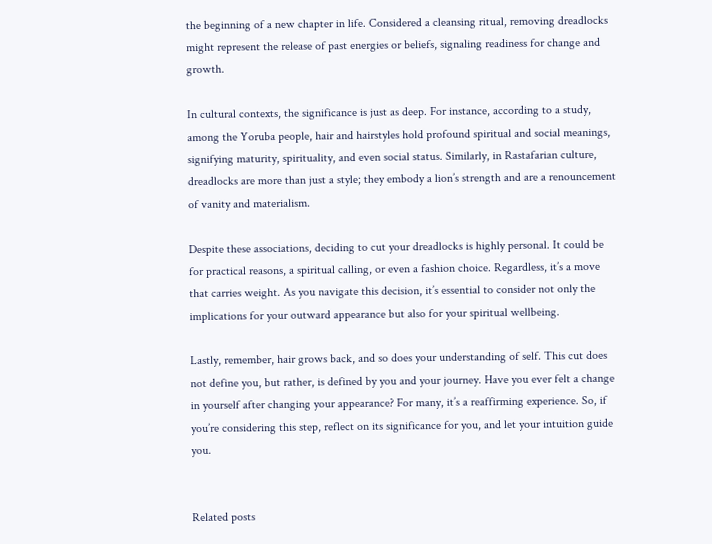the beginning of a new chapter in life. Considered a cleansing ritual, removing dreadlocks might represent the release of past energies or beliefs, signaling readiness for change and growth.

In cultural contexts, the significance is just as deep. For instance, according to a study, among the Yoruba people, hair and hairstyles hold profound spiritual and social meanings, signifying maturity, spirituality, and even social status. Similarly, in Rastafarian culture, dreadlocks are more than just a style; they embody a lion’s strength and are a renouncement of vanity and materialism.

Despite these associations, deciding to cut your dreadlocks is highly personal. It could be for practical reasons, a spiritual calling, or even a fashion choice. Regardless, it’s a move that carries weight. As you navigate this decision, it’s essential to consider not only the implications for your outward appearance but also for your spiritual wellbeing.

Lastly, remember, hair grows back, and so does your understanding of self. This cut does not define you, but rather, is defined by you and your journey. Have you ever felt a change in yourself after changing your appearance? For many, it’s a reaffirming experience. So, if you’re considering this step, reflect on its significance for you, and let your intuition guide you.


Related posts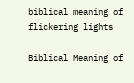biblical meaning of flickering lights

Biblical Meaning of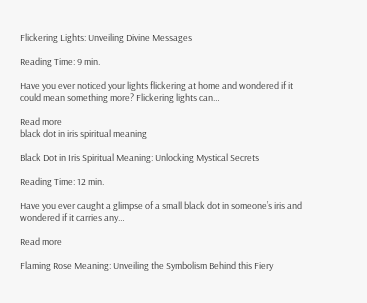Flickering Lights: Unveiling Divine Messages

Reading Time: 9 min.

Have you ever noticed your lights flickering at home and wondered if it could mean something more? Flickering lights can…

Read more
black dot in iris spiritual meaning

Black Dot in Iris Spiritual Meaning: Unlocking Mystical Secrets

Reading Time: 12 min.

Have you ever caught a glimpse of a small black dot in someone’s iris and wondered if it carries any…

Read more

Flaming Rose Meaning: Unveiling the Symbolism Behind this Fiery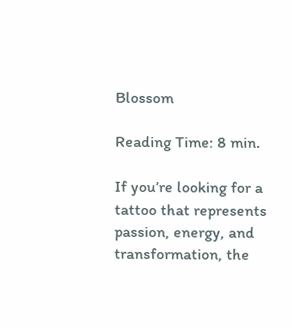Blossom

Reading Time: 8 min.

If you’re looking for a tattoo that represents passion, energy, and transformation, the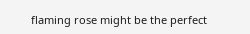flaming rose might be the perfect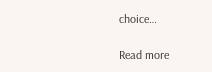choice…

Read more